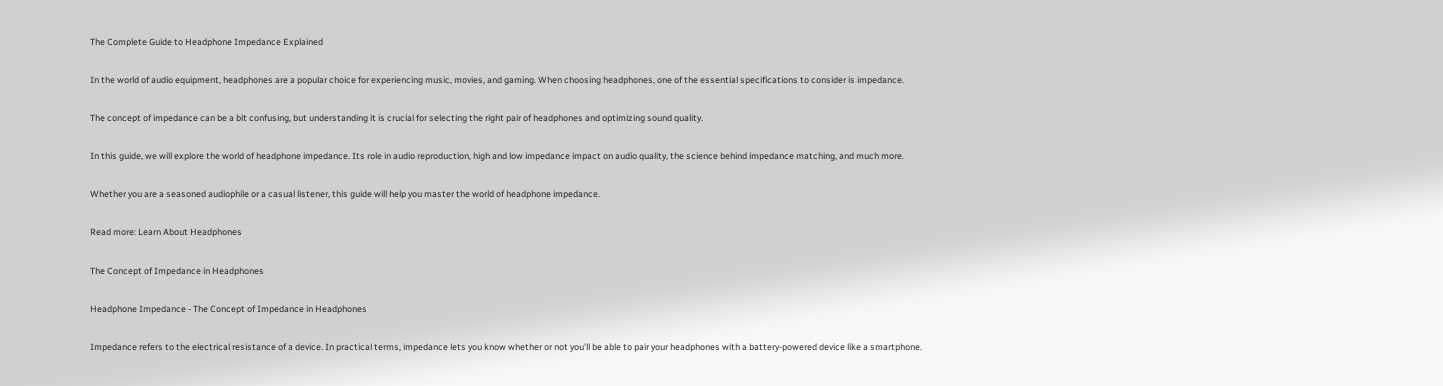The Complete Guide to Headphone Impedance Explained

In the world of audio equipment, headphones are a popular choice for experiencing music, movies, and gaming. When choosing headphones, one of the essential specifications to consider is impedance.

The concept of impedance can be a bit confusing, but understanding it is crucial for selecting the right pair of headphones and optimizing sound quality.

In this guide, we will explore the world of headphone impedance. Its role in audio reproduction, high and low impedance impact on audio quality, the science behind impedance matching, and much more.

Whether you are a seasoned audiophile or a casual listener, this guide will help you master the world of headphone impedance.

Read more: Learn About Headphones

The Concept of Impedance in Headphones

Headphone Impedance - The Concept of Impedance in Headphones

Impedance refers to the electrical resistance of a device. In practical terms, impedance lets you know whether or not you’ll be able to pair your headphones with a battery-powered device like a smartphone.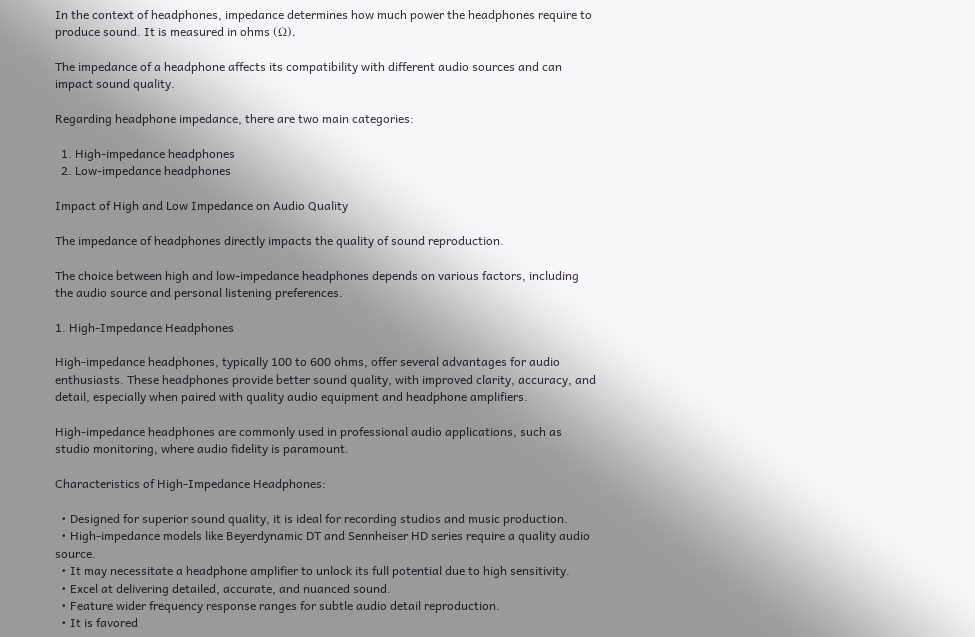In the context of headphones, impedance determines how much power the headphones require to produce sound. It is measured in ohms (Ω).

The impedance of a headphone affects its compatibility with different audio sources and can impact sound quality.

Regarding headphone impedance, there are two main categories:

  1. High-impedance headphones
  2. Low-impedance headphones

Impact of High and Low Impedance on Audio Quality

The impedance of headphones directly impacts the quality of sound reproduction.

The choice between high and low-impedance headphones depends on various factors, including the audio source and personal listening preferences.

1. High-Impedance Headphones

High-impedance headphones, typically 100 to 600 ohms, offer several advantages for audio enthusiasts. These headphones provide better sound quality, with improved clarity, accuracy, and detail, especially when paired with quality audio equipment and headphone amplifiers.

High-impedance headphones are commonly used in professional audio applications, such as studio monitoring, where audio fidelity is paramount.

Characteristics of High-Impedance Headphones:

  • Designed for superior sound quality, it is ideal for recording studios and music production.
  • High-impedance models like Beyerdynamic DT and Sennheiser HD series require a quality audio source.
  • It may necessitate a headphone amplifier to unlock its full potential due to high sensitivity.
  • Excel at delivering detailed, accurate, and nuanced sound.
  • Feature wider frequency response ranges for subtle audio detail reproduction.
  • It is favored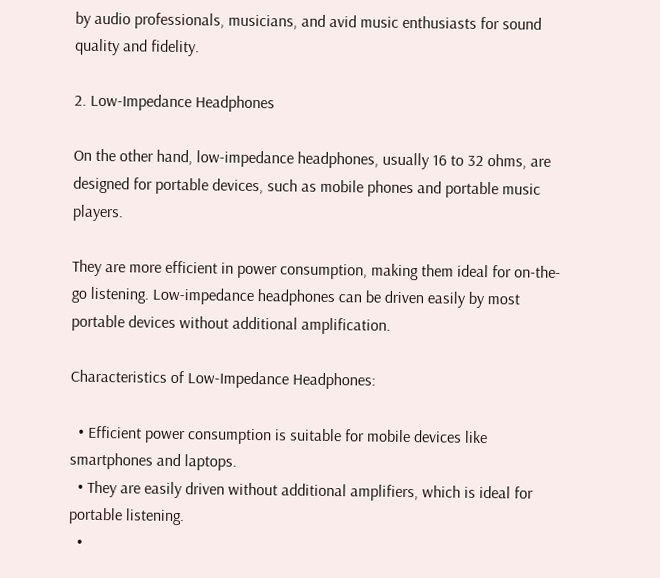by audio professionals, musicians, and avid music enthusiasts for sound quality and fidelity.

2. Low-Impedance Headphones

On the other hand, low-impedance headphones, usually 16 to 32 ohms, are designed for portable devices, such as mobile phones and portable music players.

They are more efficient in power consumption, making them ideal for on-the-go listening. Low-impedance headphones can be driven easily by most portable devices without additional amplification.

Characteristics of Low-Impedance Headphones:

  • Efficient power consumption is suitable for mobile devices like smartphones and laptops.
  • They are easily driven without additional amplifiers, which is ideal for portable listening.
  •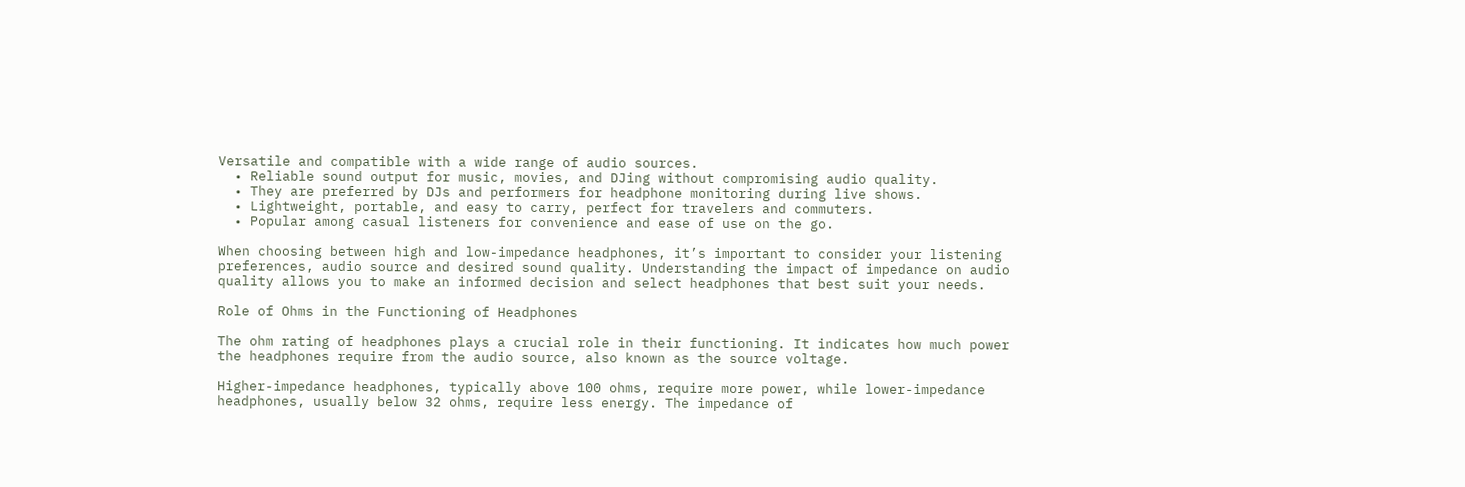Versatile and compatible with a wide range of audio sources.
  • Reliable sound output for music, movies, and DJing without compromising audio quality.
  • They are preferred by DJs and performers for headphone monitoring during live shows.
  • Lightweight, portable, and easy to carry, perfect for travelers and commuters.
  • Popular among casual listeners for convenience and ease of use on the go.

When choosing between high and low-impedance headphones, it’s important to consider your listening preferences, audio source and desired sound quality. Understanding the impact of impedance on audio quality allows you to make an informed decision and select headphones that best suit your needs.

Role of Ohms in the Functioning of Headphones

The ohm rating of headphones plays a crucial role in their functioning. It indicates how much power the headphones require from the audio source, also known as the source voltage.

Higher-impedance headphones, typically above 100 ohms, require more power, while lower-impedance headphones, usually below 32 ohms, require less energy. The impedance of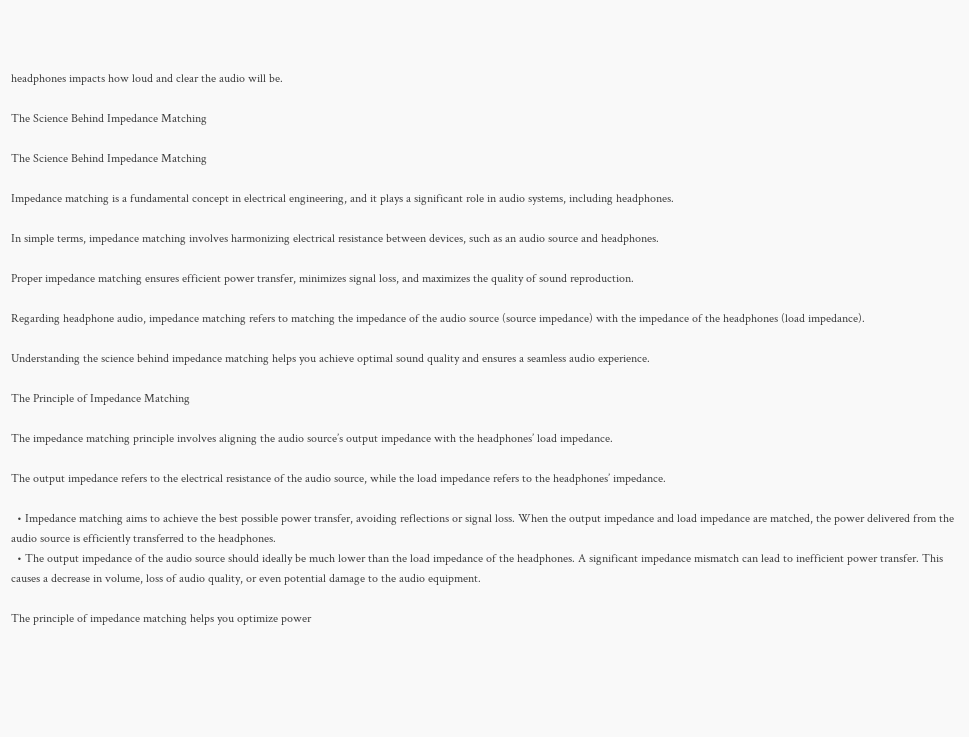headphones impacts how loud and clear the audio will be.

The Science Behind Impedance Matching

The Science Behind Impedance Matching

Impedance matching is a fundamental concept in electrical engineering, and it plays a significant role in audio systems, including headphones.

In simple terms, impedance matching involves harmonizing electrical resistance between devices, such as an audio source and headphones.

Proper impedance matching ensures efficient power transfer, minimizes signal loss, and maximizes the quality of sound reproduction.

Regarding headphone audio, impedance matching refers to matching the impedance of the audio source (source impedance) with the impedance of the headphones (load impedance).

Understanding the science behind impedance matching helps you achieve optimal sound quality and ensures a seamless audio experience.

The Principle of Impedance Matching

The impedance matching principle involves aligning the audio source’s output impedance with the headphones’ load impedance.

The output impedance refers to the electrical resistance of the audio source, while the load impedance refers to the headphones’ impedance.

  • Impedance matching aims to achieve the best possible power transfer, avoiding reflections or signal loss. When the output impedance and load impedance are matched, the power delivered from the audio source is efficiently transferred to the headphones.
  • The output impedance of the audio source should ideally be much lower than the load impedance of the headphones. A significant impedance mismatch can lead to inefficient power transfer. This causes a decrease in volume, loss of audio quality, or even potential damage to the audio equipment.

The principle of impedance matching helps you optimize power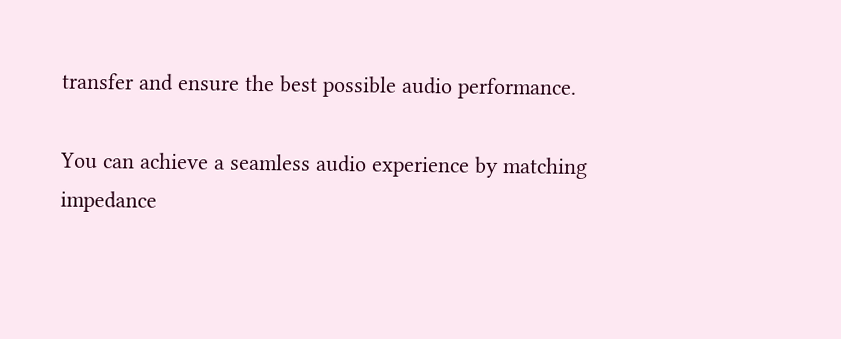transfer and ensure the best possible audio performance.

You can achieve a seamless audio experience by matching impedance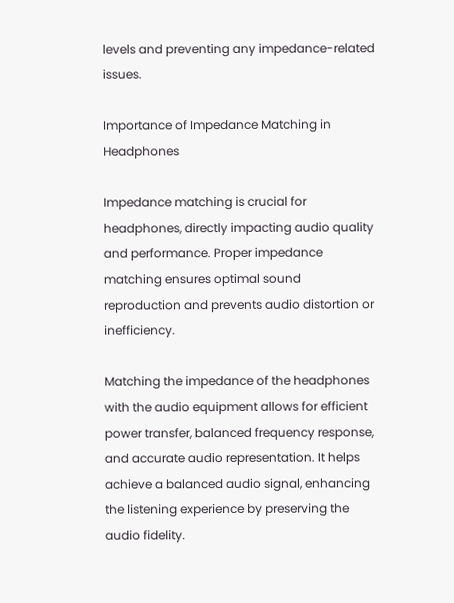levels and preventing any impedance-related issues.

Importance of Impedance Matching in Headphones

Impedance matching is crucial for headphones, directly impacting audio quality and performance. Proper impedance matching ensures optimal sound reproduction and prevents audio distortion or inefficiency.

Matching the impedance of the headphones with the audio equipment allows for efficient power transfer, balanced frequency response, and accurate audio representation. It helps achieve a balanced audio signal, enhancing the listening experience by preserving the audio fidelity.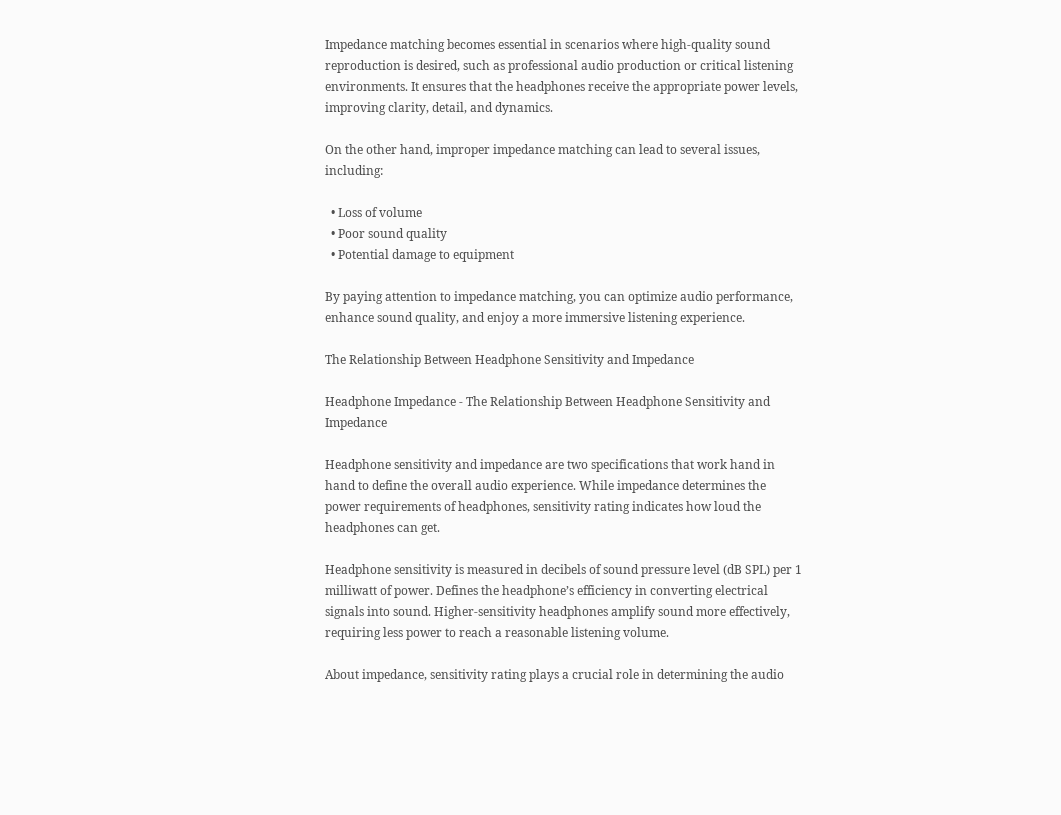Impedance matching becomes essential in scenarios where high-quality sound reproduction is desired, such as professional audio production or critical listening environments. It ensures that the headphones receive the appropriate power levels, improving clarity, detail, and dynamics.

On the other hand, improper impedance matching can lead to several issues, including:

  • Loss of volume
  • Poor sound quality
  • Potential damage to equipment

By paying attention to impedance matching, you can optimize audio performance, enhance sound quality, and enjoy a more immersive listening experience.

The Relationship Between Headphone Sensitivity and Impedance

Headphone Impedance - The Relationship Between Headphone Sensitivity and Impedance

Headphone sensitivity and impedance are two specifications that work hand in hand to define the overall audio experience. While impedance determines the power requirements of headphones, sensitivity rating indicates how loud the headphones can get.

Headphone sensitivity is measured in decibels of sound pressure level (dB SPL) per 1 milliwatt of power. Defines the headphone’s efficiency in converting electrical signals into sound. Higher-sensitivity headphones amplify sound more effectively, requiring less power to reach a reasonable listening volume.

About impedance, sensitivity rating plays a crucial role in determining the audio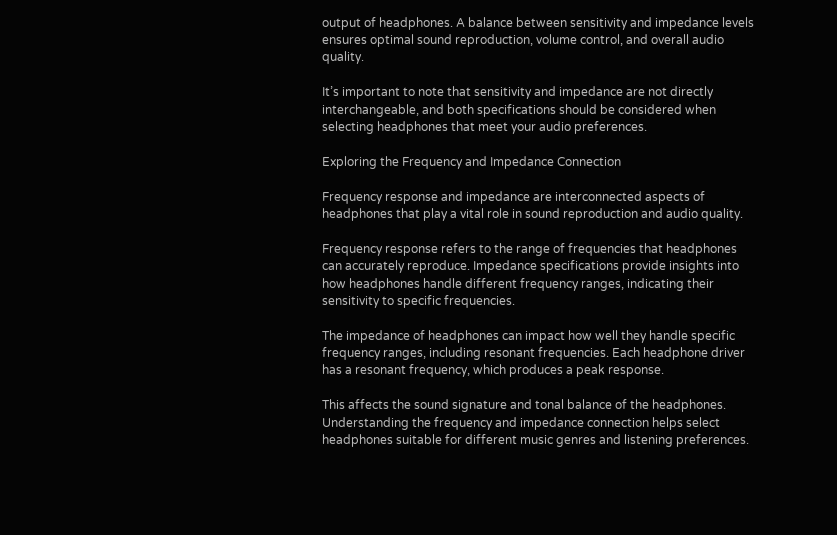output of headphones. A balance between sensitivity and impedance levels ensures optimal sound reproduction, volume control, and overall audio quality.

It’s important to note that sensitivity and impedance are not directly interchangeable, and both specifications should be considered when selecting headphones that meet your audio preferences.

Exploring the Frequency and Impedance Connection

Frequency response and impedance are interconnected aspects of headphones that play a vital role in sound reproduction and audio quality.

Frequency response refers to the range of frequencies that headphones can accurately reproduce. Impedance specifications provide insights into how headphones handle different frequency ranges, indicating their sensitivity to specific frequencies.

The impedance of headphones can impact how well they handle specific frequency ranges, including resonant frequencies. Each headphone driver has a resonant frequency, which produces a peak response.

This affects the sound signature and tonal balance of the headphones. Understanding the frequency and impedance connection helps select headphones suitable for different music genres and listening preferences.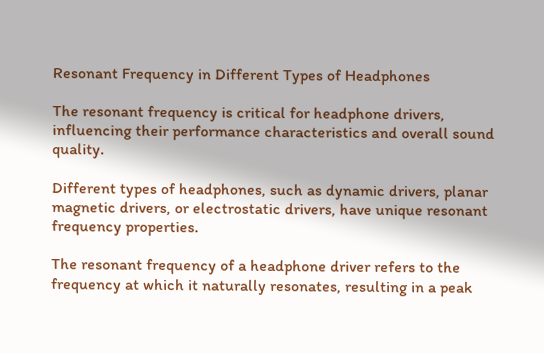Resonant Frequency in Different Types of Headphones

The resonant frequency is critical for headphone drivers, influencing their performance characteristics and overall sound quality.

Different types of headphones, such as dynamic drivers, planar magnetic drivers, or electrostatic drivers, have unique resonant frequency properties.

The resonant frequency of a headphone driver refers to the frequency at which it naturally resonates, resulting in a peak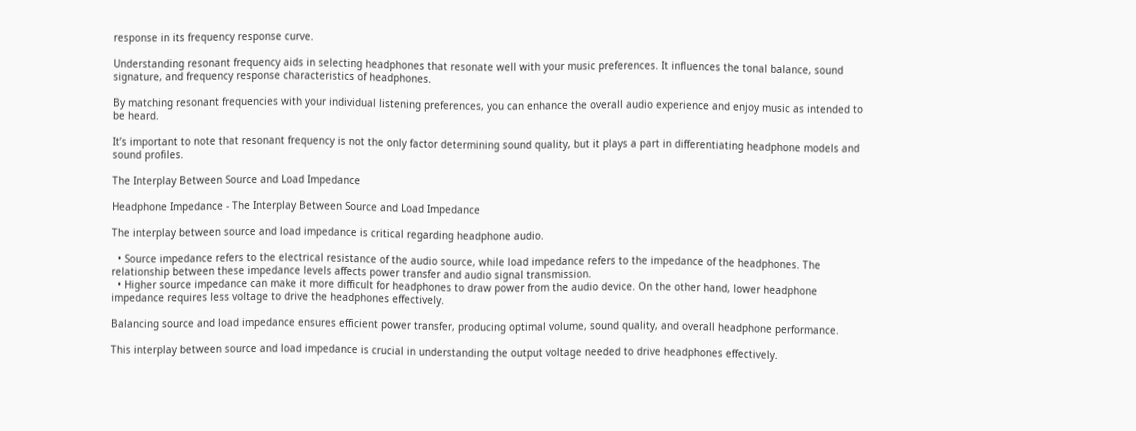response in its frequency response curve.

Understanding resonant frequency aids in selecting headphones that resonate well with your music preferences. It influences the tonal balance, sound signature, and frequency response characteristics of headphones.

By matching resonant frequencies with your individual listening preferences, you can enhance the overall audio experience and enjoy music as intended to be heard.

It’s important to note that resonant frequency is not the only factor determining sound quality, but it plays a part in differentiating headphone models and sound profiles.

The Interplay Between Source and Load Impedance

Headphone Impedance - The Interplay Between Source and Load Impedance

The interplay between source and load impedance is critical regarding headphone audio.

  • Source impedance refers to the electrical resistance of the audio source, while load impedance refers to the impedance of the headphones. The relationship between these impedance levels affects power transfer and audio signal transmission.
  • Higher source impedance can make it more difficult for headphones to draw power from the audio device. On the other hand, lower headphone impedance requires less voltage to drive the headphones effectively.

Balancing source and load impedance ensures efficient power transfer, producing optimal volume, sound quality, and overall headphone performance.

This interplay between source and load impedance is crucial in understanding the output voltage needed to drive headphones effectively.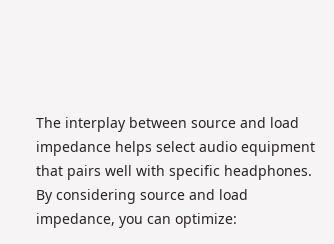The interplay between source and load impedance helps select audio equipment that pairs well with specific headphones. By considering source and load impedance, you can optimize: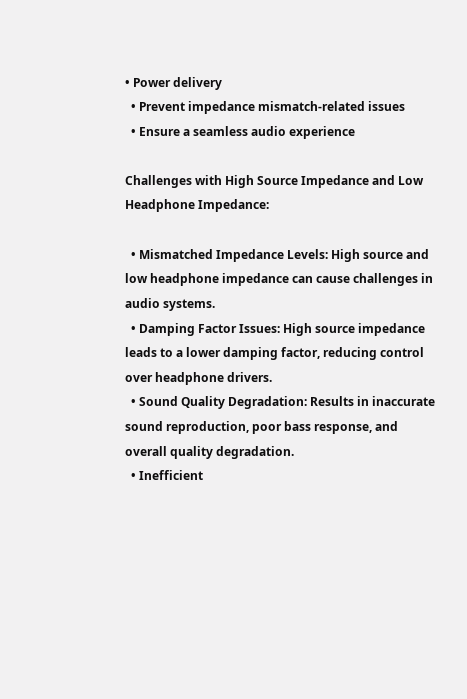• Power delivery
  • Prevent impedance mismatch-related issues
  • Ensure a seamless audio experience

Challenges with High Source Impedance and Low Headphone Impedance:

  • Mismatched Impedance Levels: High source and low headphone impedance can cause challenges in audio systems.
  • Damping Factor Issues: High source impedance leads to a lower damping factor, reducing control over headphone drivers.
  • Sound Quality Degradation: Results in inaccurate sound reproduction, poor bass response, and overall quality degradation.
  • Inefficient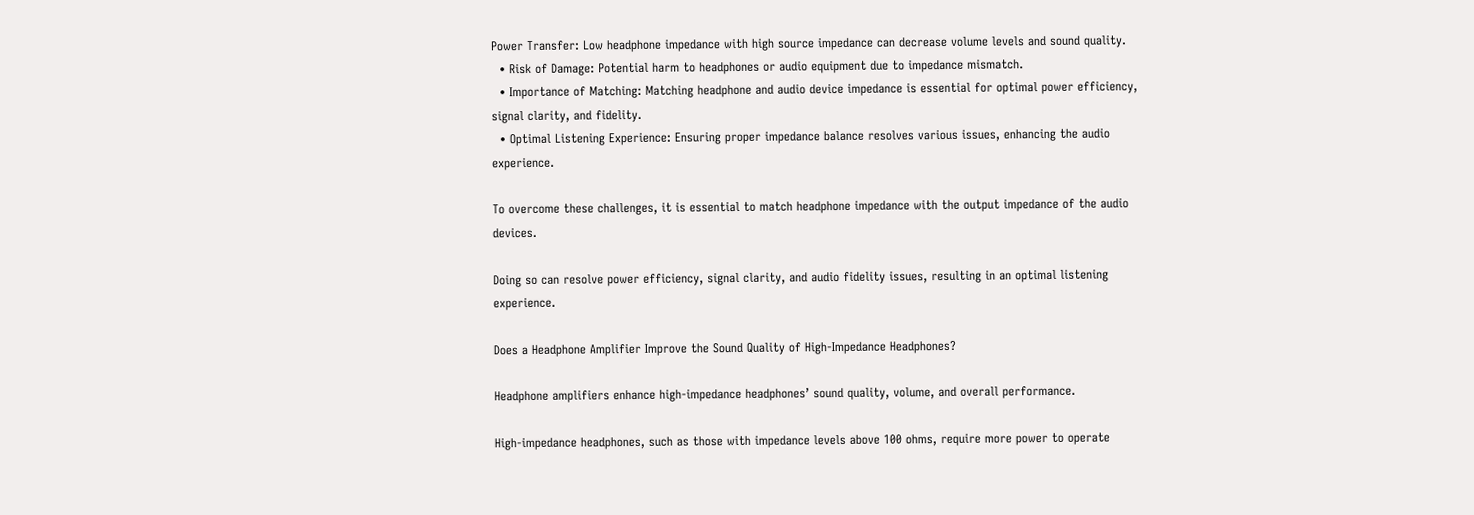Power Transfer: Low headphone impedance with high source impedance can decrease volume levels and sound quality.
  • Risk of Damage: Potential harm to headphones or audio equipment due to impedance mismatch.
  • Importance of Matching: Matching headphone and audio device impedance is essential for optimal power efficiency, signal clarity, and fidelity.
  • Optimal Listening Experience: Ensuring proper impedance balance resolves various issues, enhancing the audio experience.

To overcome these challenges, it is essential to match headphone impedance with the output impedance of the audio devices.

Doing so can resolve power efficiency, signal clarity, and audio fidelity issues, resulting in an optimal listening experience.

Does a Headphone Amplifier Improve the Sound Quality of High-Impedance Headphones?

Headphone amplifiers enhance high-impedance headphones’ sound quality, volume, and overall performance.

High-impedance headphones, such as those with impedance levels above 100 ohms, require more power to operate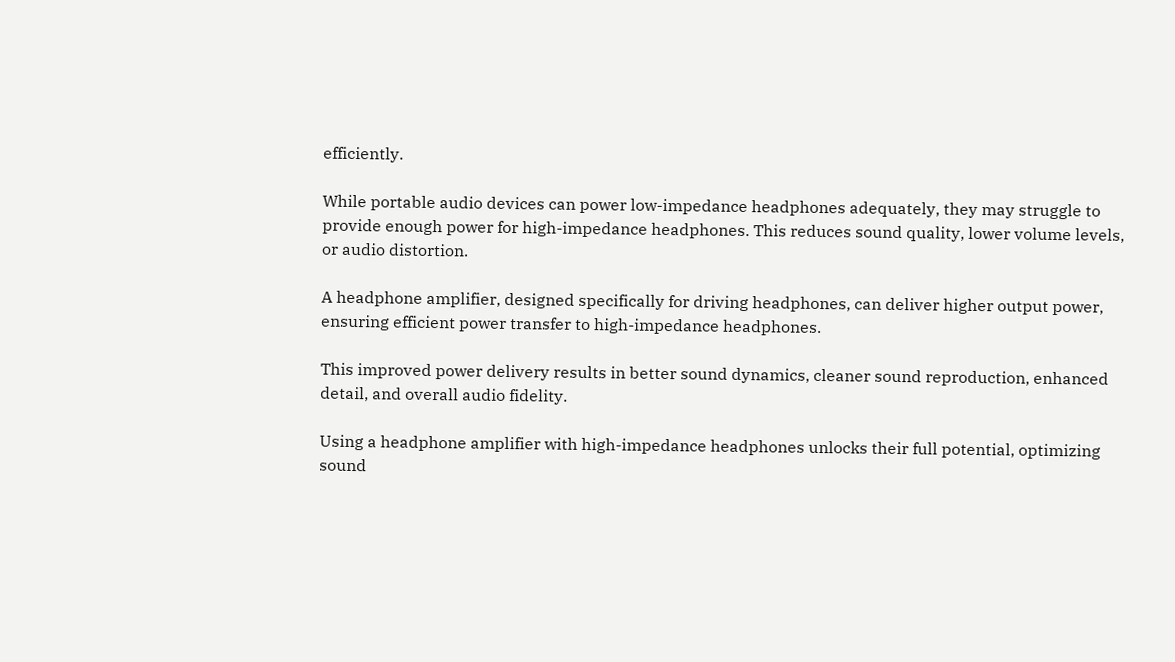efficiently.

While portable audio devices can power low-impedance headphones adequately, they may struggle to provide enough power for high-impedance headphones. This reduces sound quality, lower volume levels, or audio distortion.

A headphone amplifier, designed specifically for driving headphones, can deliver higher output power, ensuring efficient power transfer to high-impedance headphones.

This improved power delivery results in better sound dynamics, cleaner sound reproduction, enhanced detail, and overall audio fidelity.

Using a headphone amplifier with high-impedance headphones unlocks their full potential, optimizing sound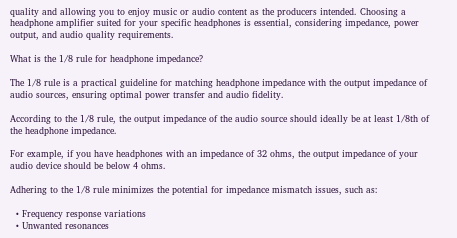quality and allowing you to enjoy music or audio content as the producers intended. Choosing a headphone amplifier suited for your specific headphones is essential, considering impedance, power output, and audio quality requirements.

What is the 1/8 rule for headphone impedance?

The 1/8 rule is a practical guideline for matching headphone impedance with the output impedance of audio sources, ensuring optimal power transfer and audio fidelity.

According to the 1/8 rule, the output impedance of the audio source should ideally be at least 1/8th of the headphone impedance.

For example, if you have headphones with an impedance of 32 ohms, the output impedance of your audio device should be below 4 ohms.

Adhering to the 1/8 rule minimizes the potential for impedance mismatch issues, such as:

  • Frequency response variations
  • Unwanted resonances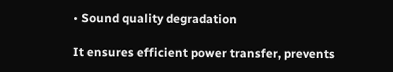• Sound quality degradation

It ensures efficient power transfer, prevents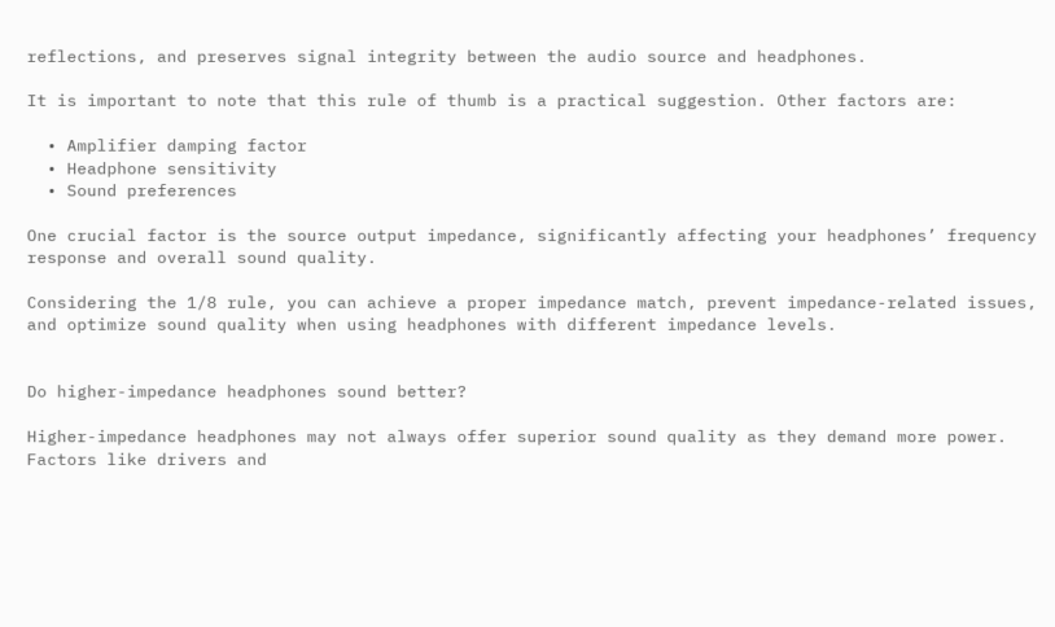reflections, and preserves signal integrity between the audio source and headphones.

It is important to note that this rule of thumb is a practical suggestion. Other factors are:

  • Amplifier damping factor
  • Headphone sensitivity
  • Sound preferences

One crucial factor is the source output impedance, significantly affecting your headphones’ frequency response and overall sound quality.

Considering the 1/8 rule, you can achieve a proper impedance match, prevent impedance-related issues, and optimize sound quality when using headphones with different impedance levels.


Do higher-impedance headphones sound better?

Higher-impedance headphones may not always offer superior sound quality as they demand more power. Factors like drivers and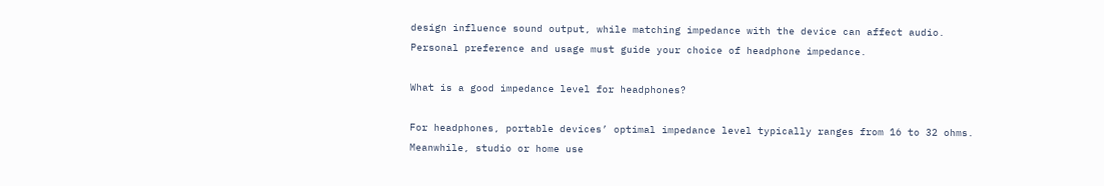design influence sound output, while matching impedance with the device can affect audio. Personal preference and usage must guide your choice of headphone impedance.

What is a good impedance level for headphones?

For headphones, portable devices’ optimal impedance level typically ranges from 16 to 32 ohms. Meanwhile, studio or home use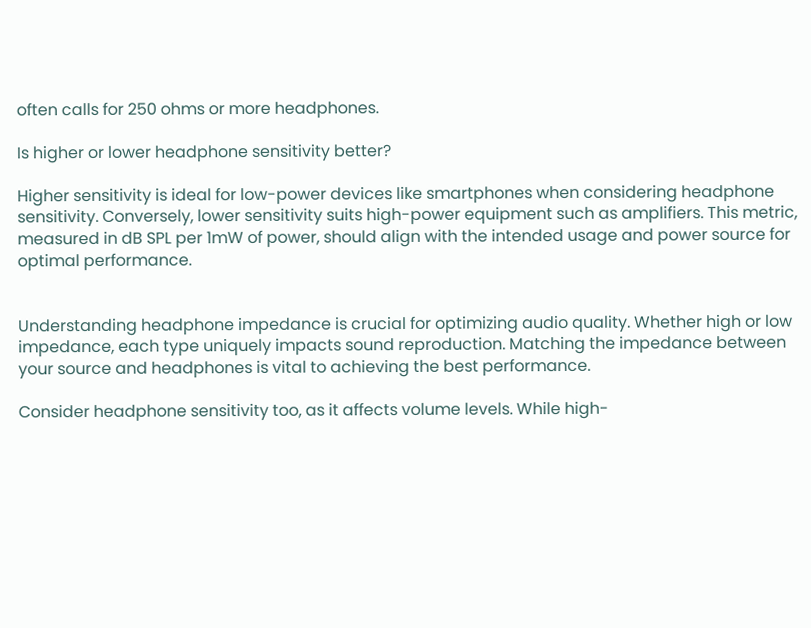often calls for 250 ohms or more headphones.

Is higher or lower headphone sensitivity better?

Higher sensitivity is ideal for low-power devices like smartphones when considering headphone sensitivity. Conversely, lower sensitivity suits high-power equipment such as amplifiers. This metric, measured in dB SPL per 1mW of power, should align with the intended usage and power source for optimal performance.


Understanding headphone impedance is crucial for optimizing audio quality. Whether high or low impedance, each type uniquely impacts sound reproduction. Matching the impedance between your source and headphones is vital to achieving the best performance.

Consider headphone sensitivity too, as it affects volume levels. While high-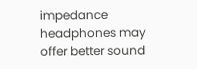impedance headphones may offer better sound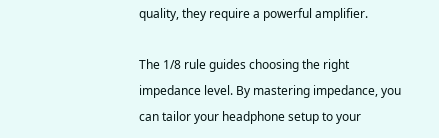quality, they require a powerful amplifier.

The 1/8 rule guides choosing the right impedance level. By mastering impedance, you can tailor your headphone setup to your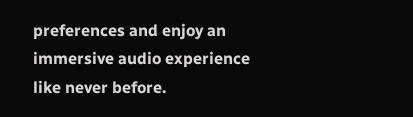preferences and enjoy an immersive audio experience like never before.